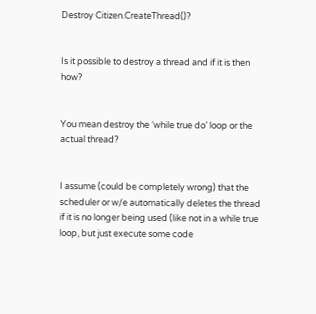Destroy Citizen.CreateThread()?


Is it possible to destroy a thread and if it is then how?


You mean destroy the ‘while true do’ loop or the actual thread?


I assume (could be completely wrong) that the scheduler or w/e automatically deletes the thread if it is no longer being used (like not in a while true loop, but just execute some code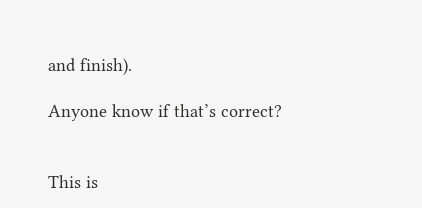and finish).

Anyone know if that’s correct?


This is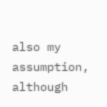also my assumption, although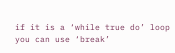if it is a ‘while true do’ loop you can use ‘break’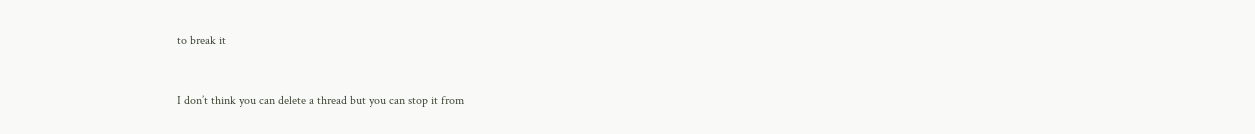to break it


I don’t think you can delete a thread but you can stop it from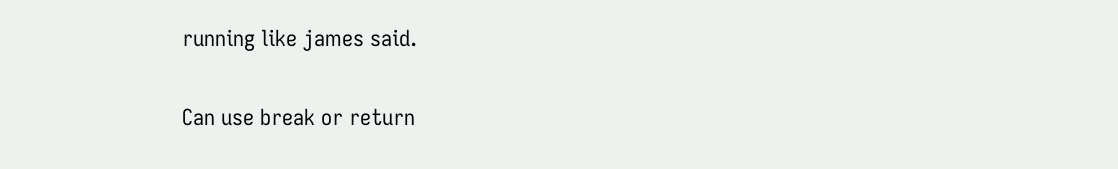running like james said.

Can use break or return